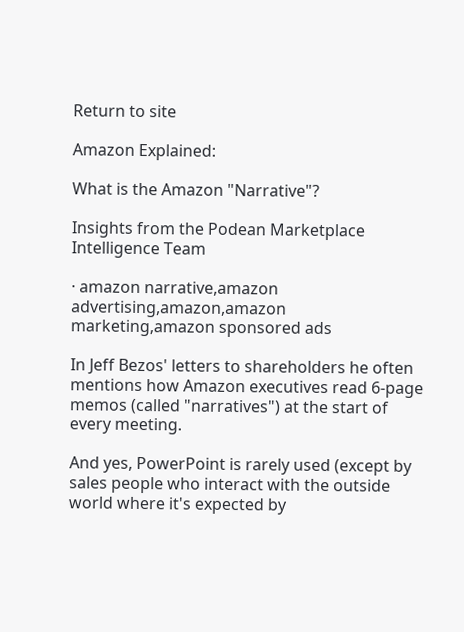Return to site

Amazon Explained:

What is the Amazon "Narrative"?

Insights from the Podean Marketplace Intelligence Team

· amazon narrative,amazon advertising,amazon,amazon marketing,amazon sponsored ads

In Jeff Bezos' letters to shareholders he often mentions how Amazon executives read 6-page memos (called "narratives") at the start of every meeting.

And yes, PowerPoint is rarely used (except by sales people who interact with the outside world where it's expected by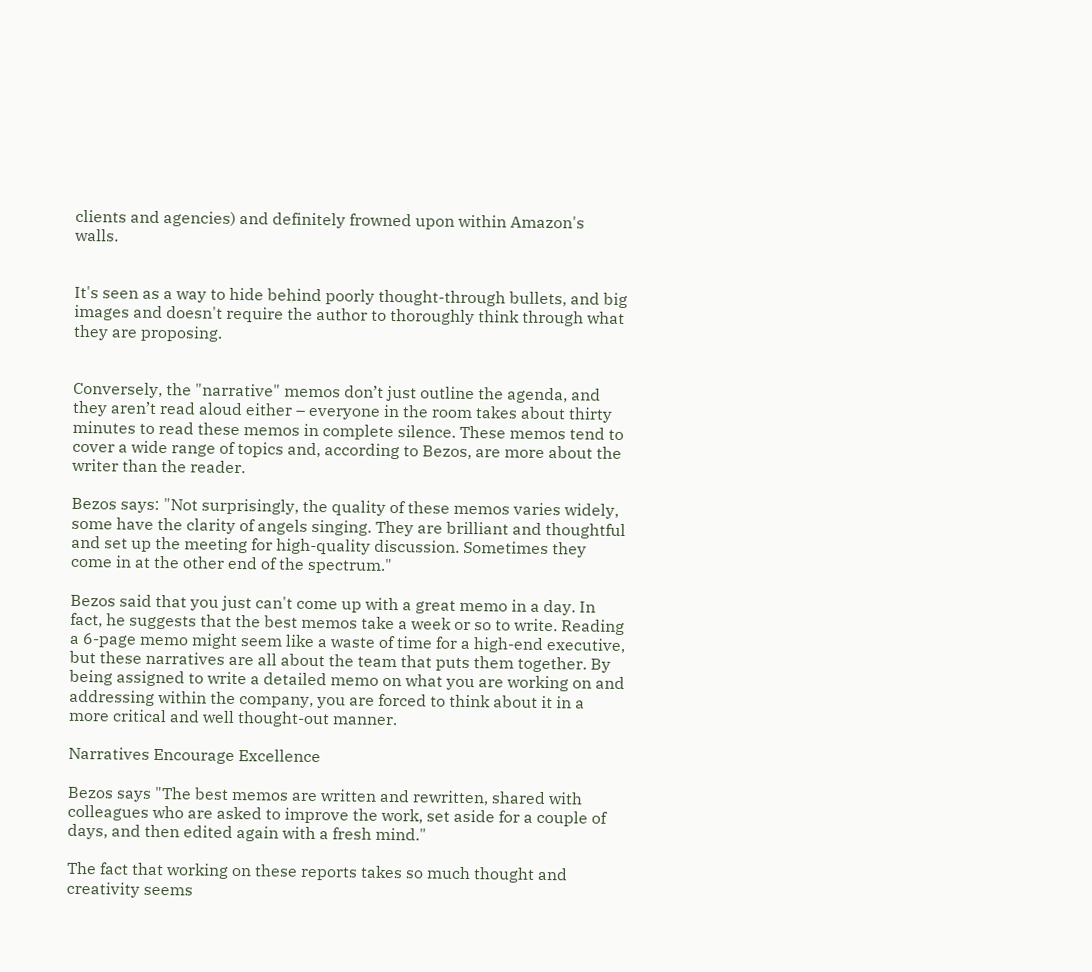clients and agencies) and definitely frowned upon within Amazon's walls.


It's seen as a way to hide behind poorly thought-through bullets, and big images and doesn't require the author to thoroughly think through what they are proposing.


Conversely, the "narrative" memos don’t just outline the agenda, and they aren’t read aloud either – everyone in the room takes about thirty minutes to read these memos in complete silence. These memos tend to cover a wide range of topics and, according to Bezos, are more about the writer than the reader.

Bezos says: "Not surprisingly, the quality of these memos varies widely, some have the clarity of angels singing. They are brilliant and thoughtful and set up the meeting for high-quality discussion. Sometimes they come in at the other end of the spectrum."

Bezos said that you just can't come up with a great memo in a day. In fact, he suggests that the best memos take a week or so to write. Reading a 6-page memo might seem like a waste of time for a high-end executive, but these narratives are all about the team that puts them together. By being assigned to write a detailed memo on what you are working on and addressing within the company, you are forced to think about it in a more critical and well thought-out manner.

Narratives Encourage Excellence

Bezos says "The best memos are written and rewritten, shared with colleagues who are asked to improve the work, set aside for a couple of days, and then edited again with a fresh mind."

The fact that working on these reports takes so much thought and creativity seems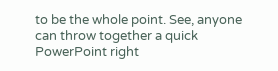to be the whole point. See, anyone can throw together a quick PowerPoint right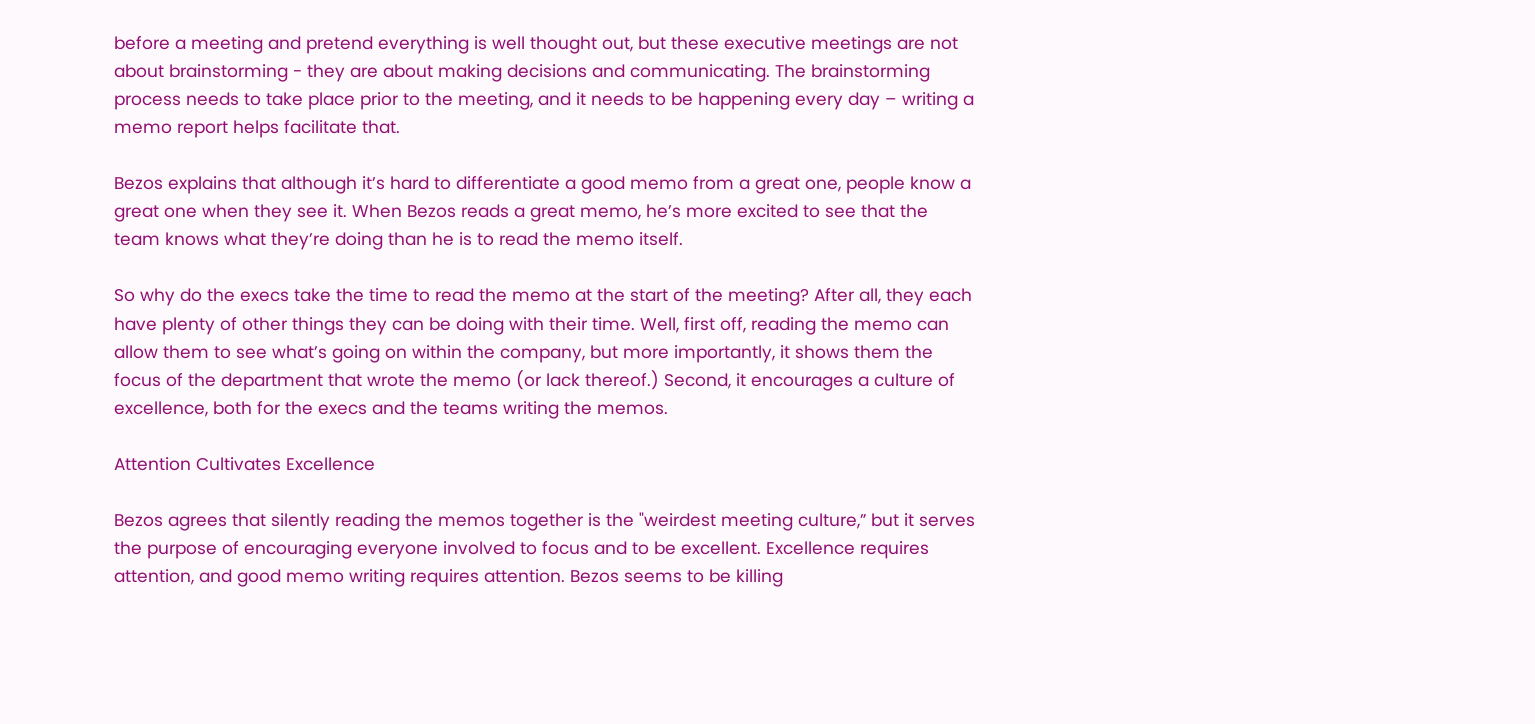before a meeting and pretend everything is well thought out, but these executive meetings are not about brainstorming - they are about making decisions and communicating. The brainstorming process needs to take place prior to the meeting, and it needs to be happening every day – writing a memo report helps facilitate that.

Bezos explains that although it’s hard to differentiate a good memo from a great one, people know a great one when they see it. When Bezos reads a great memo, he’s more excited to see that the team knows what they’re doing than he is to read the memo itself.

So why do the execs take the time to read the memo at the start of the meeting? After all, they each have plenty of other things they can be doing with their time. Well, first off, reading the memo can allow them to see what’s going on within the company, but more importantly, it shows them the focus of the department that wrote the memo (or lack thereof.) Second, it encourages a culture of excellence, both for the execs and the teams writing the memos.

Attention Cultivates Excellence

Bezos agrees that silently reading the memos together is the "weirdest meeting culture,” but it serves the purpose of encouraging everyone involved to focus and to be excellent. Excellence requires attention, and good memo writing requires attention. Bezos seems to be killing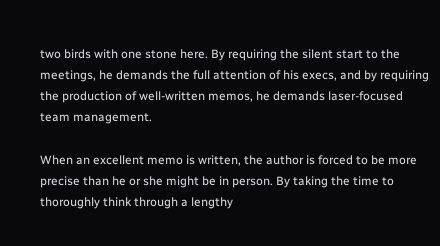two birds with one stone here. By requiring the silent start to the meetings, he demands the full attention of his execs, and by requiring the production of well-written memos, he demands laser-focused team management.

When an excellent memo is written, the author is forced to be more precise than he or she might be in person. By taking the time to thoroughly think through a lengthy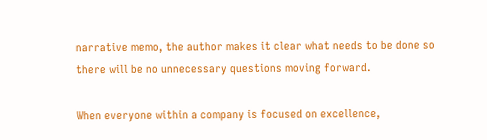narrative memo, the author makes it clear what needs to be done so there will be no unnecessary questions moving forward.

When everyone within a company is focused on excellence,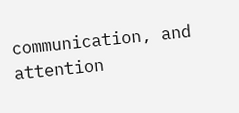communication, and attention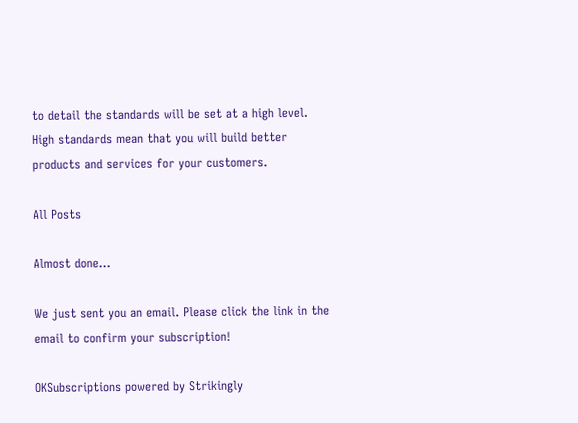to detail the standards will be set at a high level. High standards mean that you will build better products and services for your customers.

All Posts

Almost done…

We just sent you an email. Please click the link in the email to confirm your subscription!

OKSubscriptions powered by Strikingly